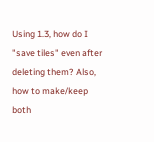Using 1.3, how do I "save tiles" even after deleting them? Also, how to make/keep both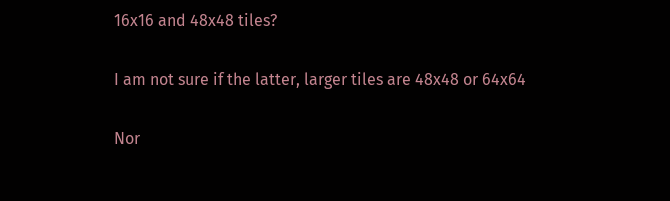16x16 and 48x48 tiles?

I am not sure if the latter, larger tiles are 48x48 or 64x64

Nor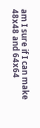am I sure if I can make 48x48 and 64x64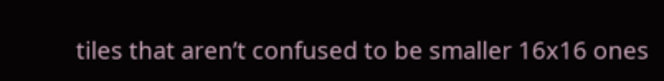tiles that aren’t confused to be smaller 16x16 ones